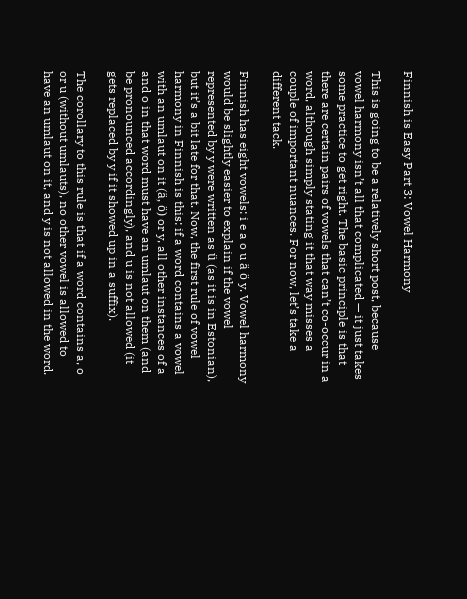Finnish is Easy Part 3: Vowel Harmony

This is going to be a relatively short post, because vowel harmony isn’t all that complicated — it just takes some practice to get right. The basic principle is that there are certain pairs of vowels that can’t co-occur in a word, although simply stating it that way misses a couple of important nuances. For now, let’s take a different tack.

Finnish has eight vowels: i e a o u ä ö y. Vowel harmony would be slightly easier to explain if the vowel represented by y were written as ü (as it is in Estonian), but it’s a bit late for that. Now, the first rule of vowel harmony in Finnish is this: if a word contains a vowel with an umlaut on it (ä, ö) or y, all other instances of a and o in that word must have an umlaut on them (and be pronounced accordingly), and u is not allowed (it gets replaced by y if it showed up in a suffix).

The corollary to this rule is that if a word contains a, o or u (without umlauts), no other vowel is allowed to have an umlaut on it, and y is not allowed in the word.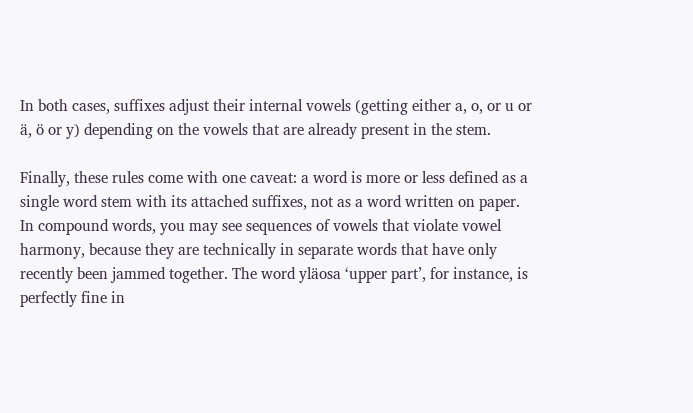In both cases, suffixes adjust their internal vowels (getting either a, o, or u or ä, ö or y) depending on the vowels that are already present in the stem.

Finally, these rules come with one caveat: a word is more or less defined as a single word stem with its attached suffixes, not as a word written on paper. In compound words, you may see sequences of vowels that violate vowel harmony, because they are technically in separate words that have only recently been jammed together. The word yläosa ‘upper part’, for instance, is perfectly fine in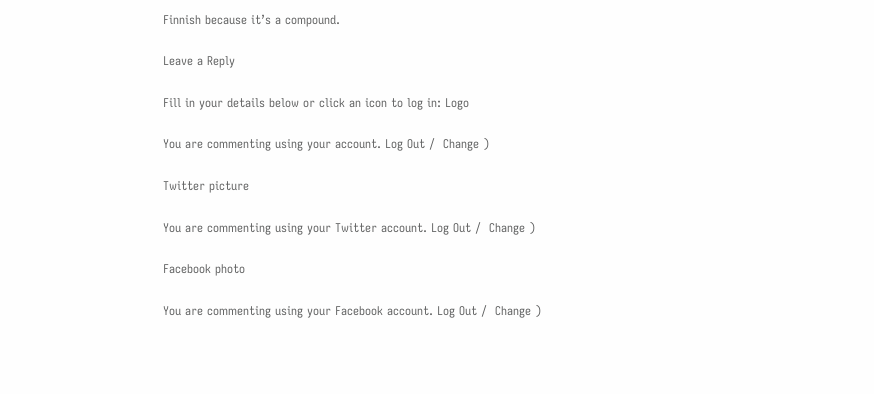Finnish because it’s a compound.

Leave a Reply

Fill in your details below or click an icon to log in: Logo

You are commenting using your account. Log Out /  Change )

Twitter picture

You are commenting using your Twitter account. Log Out /  Change )

Facebook photo

You are commenting using your Facebook account. Log Out /  Change )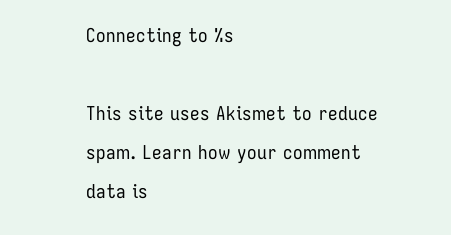Connecting to %s

This site uses Akismet to reduce spam. Learn how your comment data is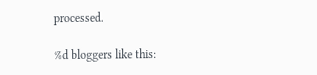processed.

%d bloggers like this: